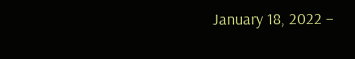January 18, 2022 –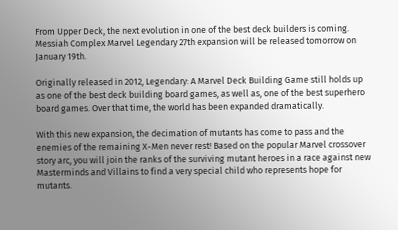From Upper Deck, the next evolution in one of the best deck builders is coming. Messiah Complex Marvel Legendary 27th expansion will be released tomorrow on January 19th.

Originally released in 2012, Legendary: A Marvel Deck Building Game still holds up as one of the best deck building board games, as well as, one of the best superhero board games. Over that time, the world has been expanded dramatically.

With this new expansion, the decimation of mutants has come to pass and the enemies of the remaining X-Men never rest! Based on the popular Marvel crossover story arc, you will join the ranks of the surviving mutant heroes in a race against new Masterminds and Villains to find a very special child who represents hope for mutants.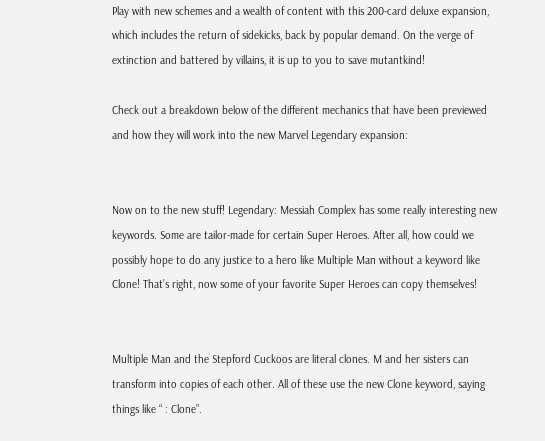Play with new schemes and a wealth of content with this 200-card deluxe expansion, which includes the return of sidekicks, back by popular demand. On the verge of extinction and battered by villains, it is up to you to save mutantkind!

Check out a breakdown below of the different mechanics that have been previewed and how they will work into the new Marvel Legendary expansion:


Now on to the new stuff! Legendary: Messiah Complex has some really interesting new keywords. Some are tailor-made for certain Super Heroes. After all, how could we possibly hope to do any justice to a hero like Multiple Man without a keyword like Clone! That’s right, now some of your favorite Super Heroes can copy themselves!


Multiple Man and the Stepford Cuckoos are literal clones. M and her sisters can transform into copies of each other. All of these use the new Clone keyword, saying things like “ : Clone”.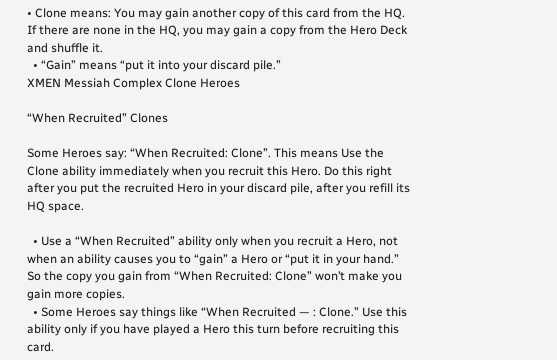• Clone means: You may gain another copy of this card from the HQ. If there are none in the HQ, you may gain a copy from the Hero Deck and shuffle it.
  • “Gain” means “put it into your discard pile.”
XMEN Messiah Complex Clone Heroes

“When Recruited” Clones

Some Heroes say: “When Recruited: Clone”. This means Use the Clone ability immediately when you recruit this Hero. Do this right after you put the recruited Hero in your discard pile, after you refill its HQ space.

  • Use a “When Recruited” ability only when you recruit a Hero, not when an ability causes you to “gain” a Hero or “put it in your hand.” So the copy you gain from “When Recruited: Clone” won’t make you gain more copies.
  • Some Heroes say things like “When Recruited — : Clone.” Use this ability only if you have played a Hero this turn before recruiting this card.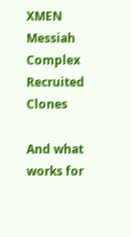XMEN Messiah Complex Recruited Clones

And what works for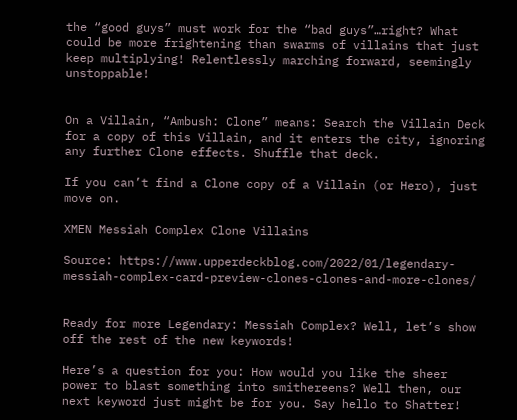the “good guys” must work for the “bad guys”…right? What could be more frightening than swarms of villains that just keep multiplying! Relentlessly marching forward, seemingly unstoppable!


On a Villain, “Ambush: Clone” means: Search the Villain Deck for a copy of this Villain, and it enters the city, ignoring any further Clone effects. Shuffle that deck.

If you can’t find a Clone copy of a Villain (or Hero), just move on.

XMEN Messiah Complex Clone Villains

Source: https://www.upperdeckblog.com/2022/01/legendary-messiah-complex-card-preview-clones-clones-and-more-clones/


Ready for more Legendary: Messiah Complex? Well, let’s show off the rest of the new keywords!

Here’s a question for you: How would you like the sheer power to blast something into smithereens? Well then, our next keyword just might be for you. Say hello to Shatter!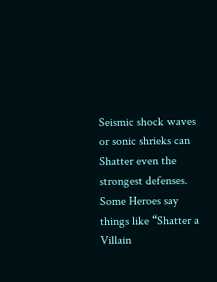Seismic shock waves or sonic shrieks can Shatter even the strongest defenses. Some Heroes say things like “Shatter a Villain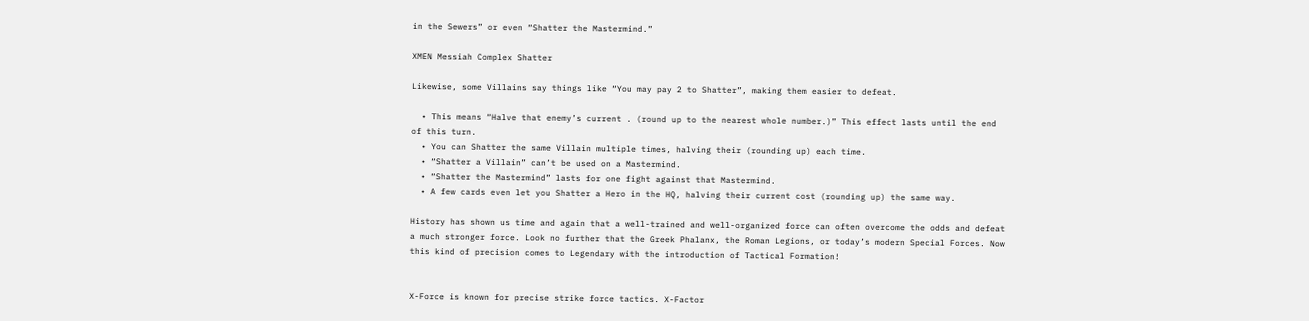in the Sewers” or even “Shatter the Mastermind.”

XMEN Messiah Complex Shatter

Likewise, some Villains say things like “You may pay 2 to Shatter”, making them easier to defeat.

  • This means “Halve that enemy’s current . (round up to the nearest whole number.)” This effect lasts until the end of this turn.
  • You can Shatter the same Villain multiple times, halving their (rounding up) each time.
  • “Shatter a Villain” can’t be used on a Mastermind.
  • “Shatter the Mastermind” lasts for one fight against that Mastermind.
  • A few cards even let you Shatter a Hero in the HQ, halving their current cost (rounding up) the same way.

History has shown us time and again that a well-trained and well-organized force can often overcome the odds and defeat a much stronger force. Look no further that the Greek Phalanx, the Roman Legions, or today’s modern Special Forces. Now this kind of precision comes to Legendary with the introduction of Tactical Formation!


X-Force is known for precise strike force tactics. X-Factor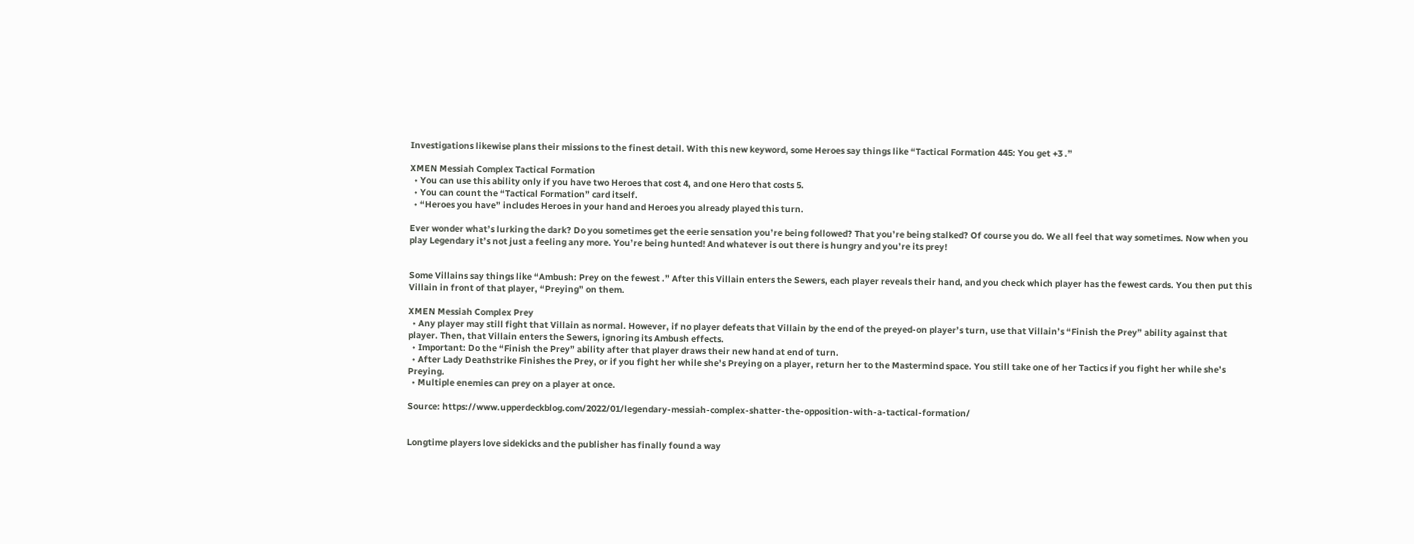Investigations likewise plans their missions to the finest detail. With this new keyword, some Heroes say things like “Tactical Formation 445: You get +3 .”

XMEN Messiah Complex Tactical Formation
  • You can use this ability only if you have two Heroes that cost 4, and one Hero that costs 5.
  • You can count the “Tactical Formation” card itself.
  • “Heroes you have” includes Heroes in your hand and Heroes you already played this turn.

Ever wonder what’s lurking the dark? Do you sometimes get the eerie sensation you’re being followed? That you’re being stalked? Of course you do. We all feel that way sometimes. Now when you play Legendary it’s not just a feeling any more. You’re being hunted! And whatever is out there is hungry and you’re its prey!


Some Villains say things like “Ambush: Prey on the fewest .” After this Villain enters the Sewers, each player reveals their hand, and you check which player has the fewest cards. You then put this Villain in front of that player, “Preying” on them.

XMEN Messiah Complex Prey
  • Any player may still fight that Villain as normal. However, if no player defeats that Villain by the end of the preyed-on player’s turn, use that Villain’s “Finish the Prey” ability against that player. Then, that Villain enters the Sewers, ignoring its Ambush effects.
  • Important: Do the “Finish the Prey” ability after that player draws their new hand at end of turn.
  • After Lady Deathstrike Finishes the Prey, or if you fight her while she’s Preying on a player, return her to the Mastermind space. You still take one of her Tactics if you fight her while she’s Preying.
  • Multiple enemies can prey on a player at once.

Source: https://www.upperdeckblog.com/2022/01/legendary-messiah-complex-shatter-the-opposition-with-a-tactical-formation/


Longtime players love sidekicks and the publisher has finally found a way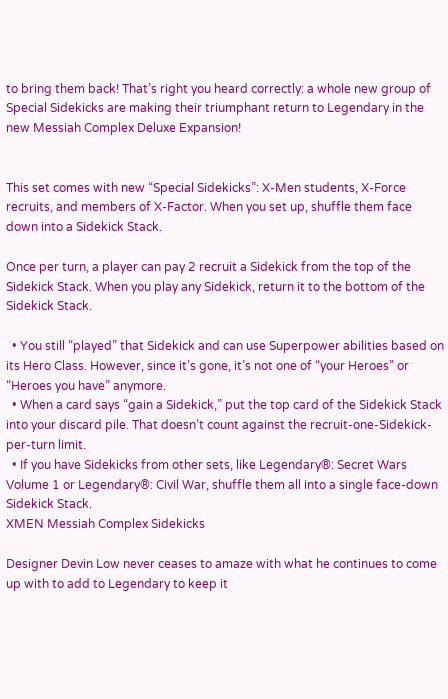to bring them back! That’s right you heard correctly: a whole new group of Special Sidekicks are making their triumphant return to Legendary in the new Messiah Complex Deluxe Expansion!


This set comes with new “Special Sidekicks”: X-Men students, X-Force recruits, and members of X-Factor. When you set up, shuffle them face down into a Sidekick Stack.

Once per turn, a player can pay 2 recruit a Sidekick from the top of the Sidekick Stack. When you play any Sidekick, return it to the bottom of the Sidekick Stack.

  • You still “played” that Sidekick and can use Superpower abilities based on its Hero Class. However, since it’s gone, it’s not one of “your Heroes” or “Heroes you have” anymore.
  • When a card says “gain a Sidekick,” put the top card of the Sidekick Stack into your discard pile. That doesn’t count against the recruit-one-Sidekick-per-turn limit.
  • If you have Sidekicks from other sets, like Legendary®: Secret Wars Volume 1 or Legendary®: Civil War, shuffle them all into a single face-down Sidekick Stack.
XMEN Messiah Complex Sidekicks

Designer Devin Low never ceases to amaze with what he continues to come up with to add to Legendary to keep it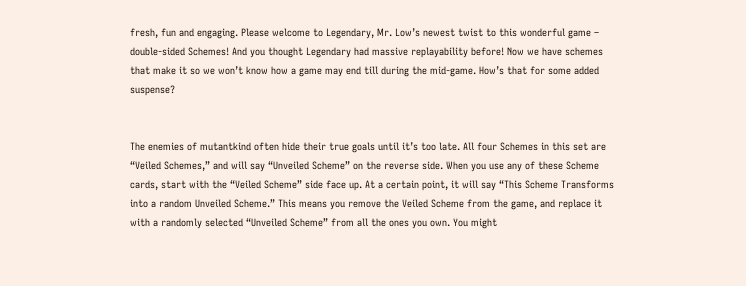fresh, fun and engaging. Please welcome to Legendary, Mr. Low’s newest twist to this wonderful game – double-sided Schemes! And you thought Legendary had massive replayability before! Now we have schemes that make it so we won’t know how a game may end till during the mid-game. How’s that for some added suspense?


The enemies of mutantkind often hide their true goals until it’s too late. All four Schemes in this set are “Veiled Schemes,” and will say “Unveiled Scheme” on the reverse side. When you use any of these Scheme cards, start with the “Veiled Scheme” side face up. At a certain point, it will say “This Scheme Transforms into a random Unveiled Scheme.” This means you remove the Veiled Scheme from the game, and replace it with a randomly selected “Unveiled Scheme” from all the ones you own. You might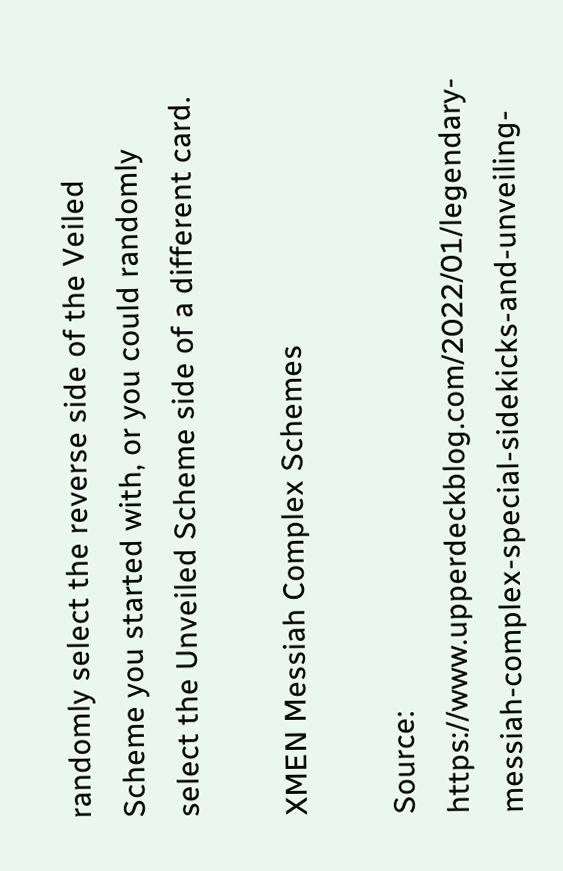randomly select the reverse side of the Veiled Scheme you started with, or you could randomly select the Unveiled Scheme side of a different card.

XMEN Messiah Complex Schemes

Source: https://www.upperdeckblog.com/2022/01/legendary-messiah-complex-special-sidekicks-and-unveiling-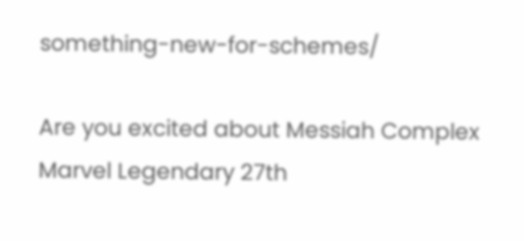something-new-for-schemes/

Are you excited about Messiah Complex Marvel Legendary 27th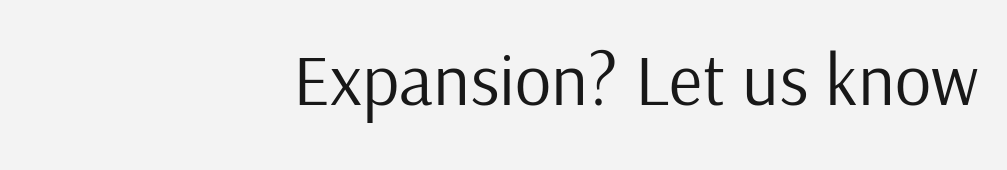Expansion? Let us know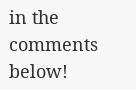in the comments below!